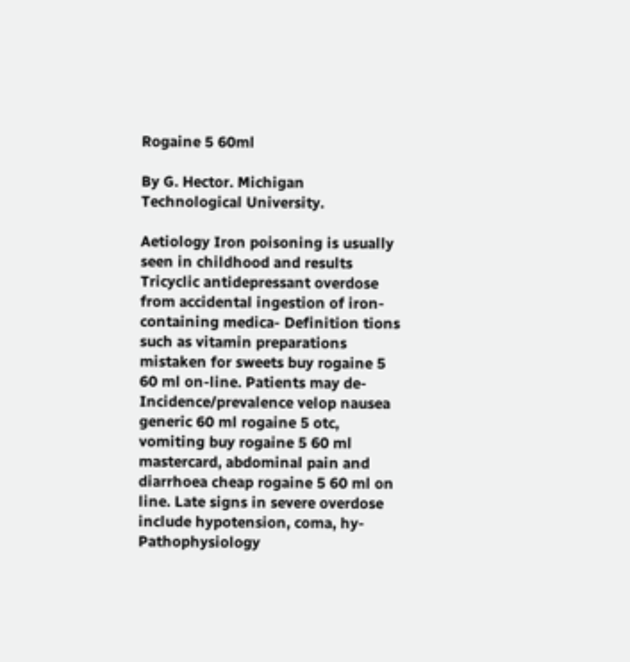Rogaine 5 60ml

By G. Hector. Michigan Technological University.

Aetiology Iron poisoning is usually seen in childhood and results Tricyclic antidepressant overdose from accidental ingestion of iron-containing medica- Definition tions such as vitamin preparations mistaken for sweets buy rogaine 5 60 ml on-line. Patients may de- Incidence/prevalence velop nausea generic 60 ml rogaine 5 otc, vomiting buy rogaine 5 60 ml mastercard, abdominal pain and diarrhoea cheap rogaine 5 60 ml on line. Late signs in severe overdose include hypotension, coma, hy- Pathophysiology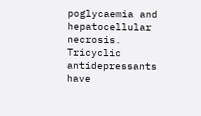poglycaemia and hepatocellular necrosis. Tricyclic antidepressants have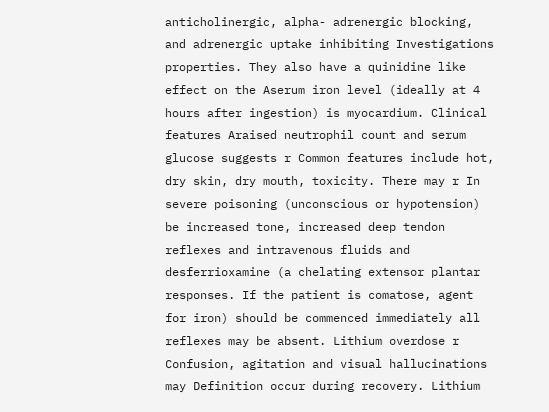anticholinergic, alpha- adrenergic blocking, and adrenergic uptake inhibiting Investigations properties. They also have a quinidine like effect on the Aserum iron level (ideally at 4 hours after ingestion) is myocardium. Clinical features Araised neutrophil count and serum glucose suggests r Common features include hot, dry skin, dry mouth, toxicity. There may r In severe poisoning (unconscious or hypotension) be increased tone, increased deep tendon reflexes and intravenous fluids and desferrioxamine (a chelating extensor plantar responses. If the patient is comatose, agent for iron) should be commenced immediately all reflexes may be absent. Lithium overdose r Confusion, agitation and visual hallucinations may Definition occur during recovery. Lithium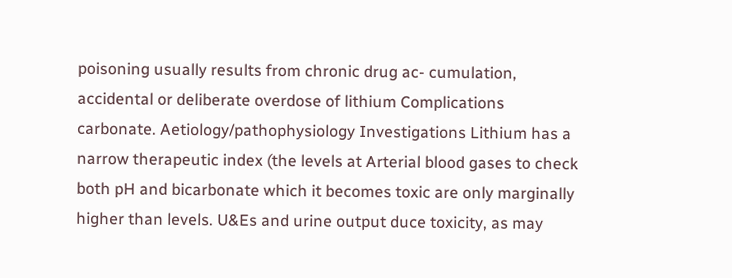poisoning usually results from chronic drug ac- cumulation, accidental or deliberate overdose of lithium Complications carbonate. Aetiology/pathophysiology Investigations Lithium has a narrow therapeutic index (the levels at Arterial blood gases to check both pH and bicarbonate which it becomes toxic are only marginally higher than levels. U&Es and urine output duce toxicity, as may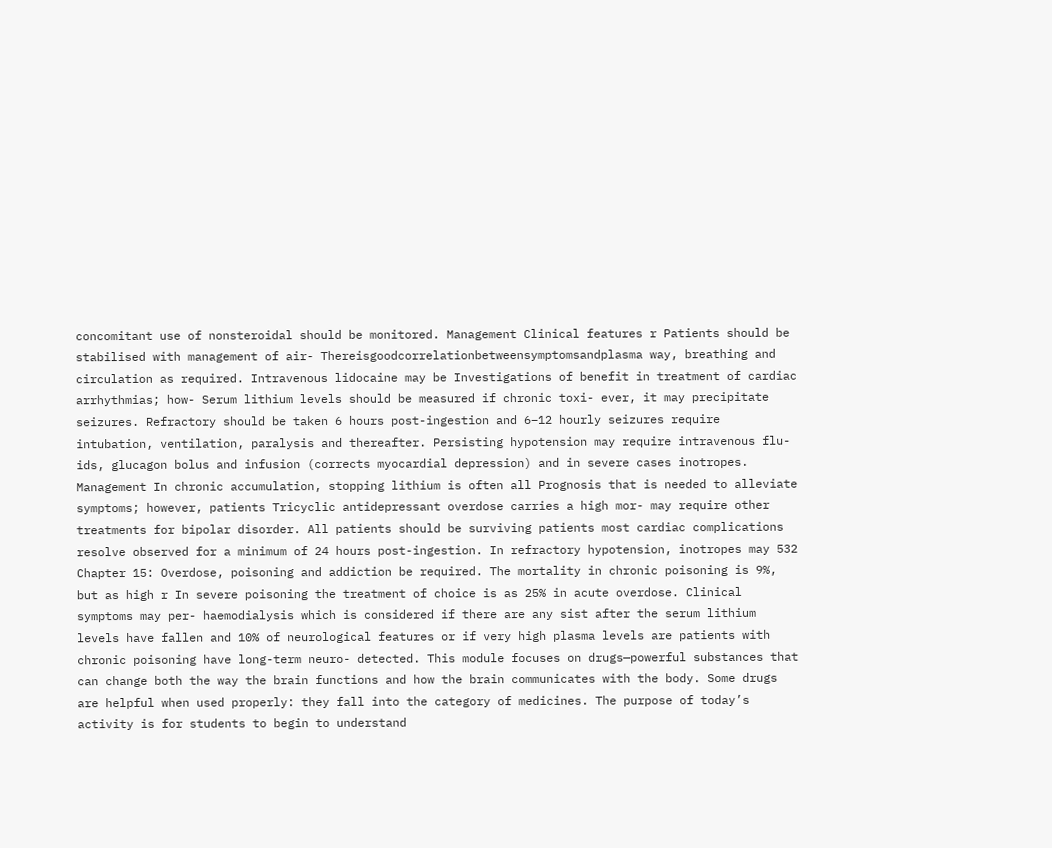concomitant use of nonsteroidal should be monitored. Management Clinical features r Patients should be stabilised with management of air- Thereisgoodcorrelationbetweensymptomsandplasma way, breathing and circulation as required. Intravenous lidocaine may be Investigations of benefit in treatment of cardiac arrhythmias; how- Serum lithium levels should be measured if chronic toxi- ever, it may precipitate seizures. Refractory should be taken 6 hours post-ingestion and 6–12 hourly seizures require intubation, ventilation, paralysis and thereafter. Persisting hypotension may require intravenous flu- ids, glucagon bolus and infusion (corrects myocardial depression) and in severe cases inotropes. Management In chronic accumulation, stopping lithium is often all Prognosis that is needed to alleviate symptoms; however, patients Tricyclic antidepressant overdose carries a high mor- may require other treatments for bipolar disorder. All patients should be surviving patients most cardiac complications resolve observed for a minimum of 24 hours post-ingestion. In refractory hypotension, inotropes may 532 Chapter 15: Overdose, poisoning and addiction be required. The mortality in chronic poisoning is 9%, but as high r In severe poisoning the treatment of choice is as 25% in acute overdose. Clinical symptoms may per- haemodialysis which is considered if there are any sist after the serum lithium levels have fallen and 10% of neurological features or if very high plasma levels are patients with chronic poisoning have long-term neuro- detected. This module focuses on drugs—powerful substances that can change both the way the brain functions and how the brain communicates with the body. Some drugs are helpful when used properly: they fall into the category of medicines. The purpose of today’s activity is for students to begin to understand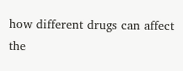how different drugs can affect the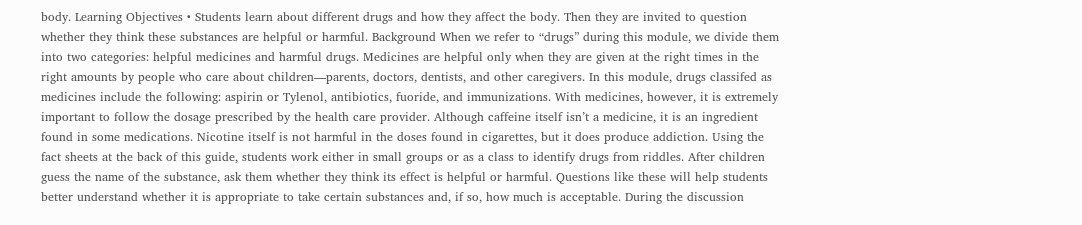body. Learning Objectives • Students learn about different drugs and how they affect the body. Then they are invited to question whether they think these substances are helpful or harmful. Background When we refer to “drugs” during this module, we divide them into two categories: helpful medicines and harmful drugs. Medicines are helpful only when they are given at the right times in the right amounts by people who care about children—parents, doctors, dentists, and other caregivers. In this module, drugs classifed as medicines include the following: aspirin or Tylenol, antibiotics, fuoride, and immunizations. With medicines, however, it is extremely important to follow the dosage prescribed by the health care provider. Although caffeine itself isn’t a medicine, it is an ingredient found in some medications. Nicotine itself is not harmful in the doses found in cigarettes, but it does produce addiction. Using the fact sheets at the back of this guide, students work either in small groups or as a class to identify drugs from riddles. After children guess the name of the substance, ask them whether they think its effect is helpful or harmful. Questions like these will help students better understand whether it is appropriate to take certain substances and, if so, how much is acceptable. During the discussion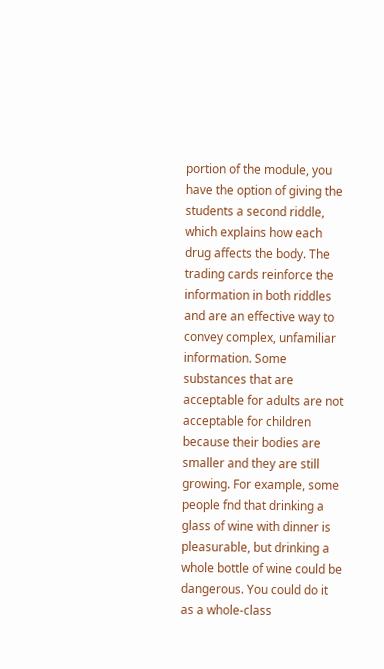portion of the module, you have the option of giving the students a second riddle, which explains how each drug affects the body. The trading cards reinforce the information in both riddles and are an effective way to convey complex, unfamiliar information. Some substances that are acceptable for adults are not acceptable for children because their bodies are smaller and they are still growing. For example, some people fnd that drinking a glass of wine with dinner is pleasurable, but drinking a whole bottle of wine could be dangerous. You could do it as a whole-class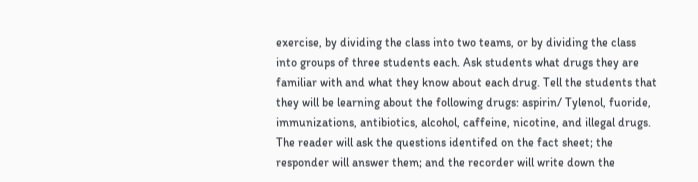exercise, by dividing the class into two teams, or by dividing the class into groups of three students each. Ask students what drugs they are familiar with and what they know about each drug. Tell the students that they will be learning about the following drugs: aspirin/ Tylenol, fuoride, immunizations, antibiotics, alcohol, caffeine, nicotine, and illegal drugs. The reader will ask the questions identifed on the fact sheet; the responder will answer them; and the recorder will write down the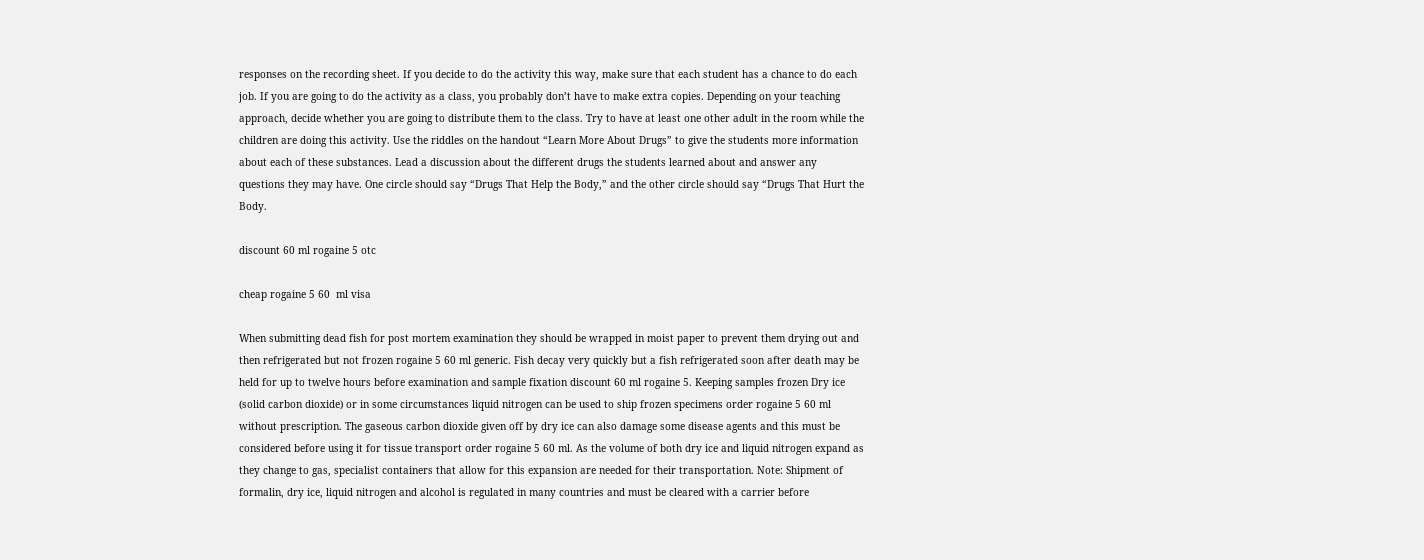responses on the recording sheet. If you decide to do the activity this way, make sure that each student has a chance to do each job. If you are going to do the activity as a class, you probably don’t have to make extra copies. Depending on your teaching approach, decide whether you are going to distribute them to the class. Try to have at least one other adult in the room while the children are doing this activity. Use the riddles on the handout “Learn More About Drugs” to give the students more information about each of these substances. Lead a discussion about the different drugs the students learned about and answer any questions they may have. One circle should say “Drugs That Help the Body,” and the other circle should say “Drugs That Hurt the Body.

discount 60 ml rogaine 5 otc

cheap rogaine 5 60  ml visa

When submitting dead fish for post mortem examination they should be wrapped in moist paper to prevent them drying out and then refrigerated but not frozen rogaine 5 60 ml generic. Fish decay very quickly but a fish refrigerated soon after death may be held for up to twelve hours before examination and sample fixation discount 60 ml rogaine 5. Keeping samples frozen Dry ice (solid carbon dioxide) or in some circumstances liquid nitrogen can be used to ship frozen specimens order rogaine 5 60 ml without prescription. The gaseous carbon dioxide given off by dry ice can also damage some disease agents and this must be considered before using it for tissue transport order rogaine 5 60 ml. As the volume of both dry ice and liquid nitrogen expand as they change to gas, specialist containers that allow for this expansion are needed for their transportation. Note: Shipment of formalin, dry ice, liquid nitrogen and alcohol is regulated in many countries and must be cleared with a carrier before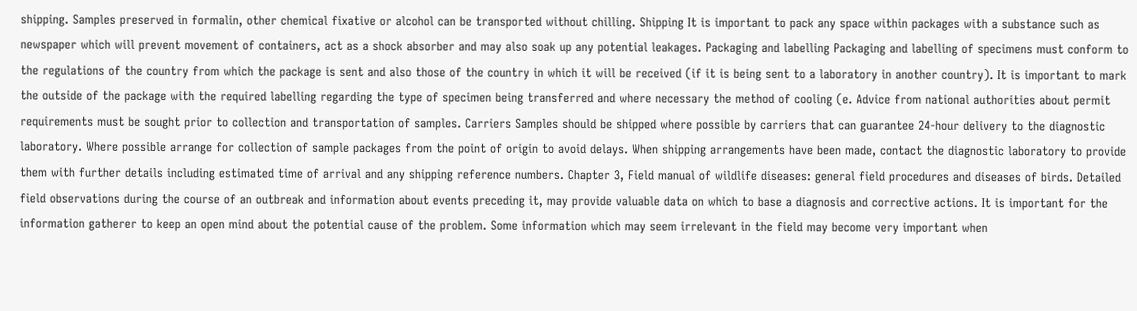shipping. Samples preserved in formalin, other chemical fixative or alcohol can be transported without chilling. Shipping It is important to pack any space within packages with a substance such as newspaper which will prevent movement of containers, act as a shock absorber and may also soak up any potential leakages. Packaging and labelling Packaging and labelling of specimens must conform to the regulations of the country from which the package is sent and also those of the country in which it will be received (if it is being sent to a laboratory in another country). It is important to mark the outside of the package with the required labelling regarding the type of specimen being transferred and where necessary the method of cooling (e. Advice from national authorities about permit requirements must be sought prior to collection and transportation of samples. Carriers Samples should be shipped where possible by carriers that can guarantee 24-hour delivery to the diagnostic laboratory. Where possible arrange for collection of sample packages from the point of origin to avoid delays. When shipping arrangements have been made, contact the diagnostic laboratory to provide them with further details including estimated time of arrival and any shipping reference numbers. Chapter 3, Field manual of wildlife diseases: general field procedures and diseases of birds. Detailed field observations during the course of an outbreak and information about events preceding it, may provide valuable data on which to base a diagnosis and corrective actions. It is important for the information gatherer to keep an open mind about the potential cause of the problem. Some information which may seem irrelevant in the field may become very important when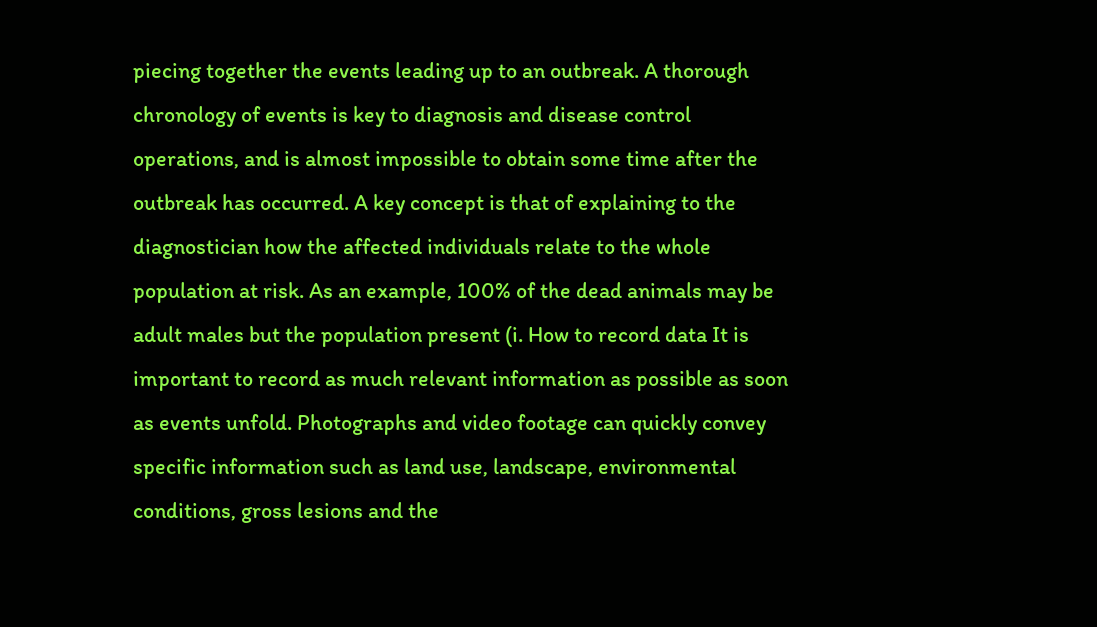piecing together the events leading up to an outbreak. A thorough chronology of events is key to diagnosis and disease control operations, and is almost impossible to obtain some time after the outbreak has occurred. A key concept is that of explaining to the diagnostician how the affected individuals relate to the whole population at risk. As an example, 100% of the dead animals may be adult males but the population present (i. How to record data It is important to record as much relevant information as possible as soon as events unfold. Photographs and video footage can quickly convey specific information such as land use, landscape, environmental conditions, gross lesions and the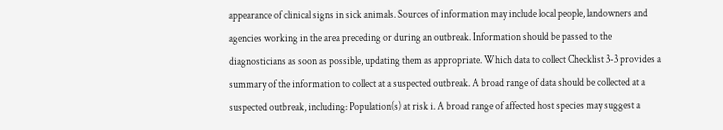appearance of clinical signs in sick animals. Sources of information may include local people, landowners and agencies working in the area preceding or during an outbreak. Information should be passed to the diagnosticians as soon as possible, updating them as appropriate. Which data to collect Checklist 3-3 provides a summary of the information to collect at a suspected outbreak. A broad range of data should be collected at a suspected outbreak, including: Population(s) at risk i. A broad range of affected host species may suggest a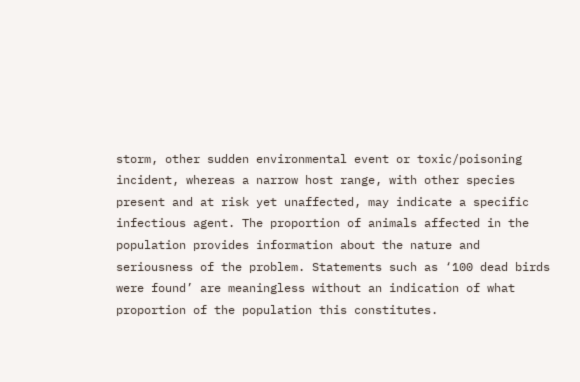storm, other sudden environmental event or toxic/poisoning incident, whereas a narrow host range, with other species present and at risk yet unaffected, may indicate a specific infectious agent. The proportion of animals affected in the population provides information about the nature and seriousness of the problem. Statements such as ‘100 dead birds were found’ are meaningless without an indication of what proportion of the population this constitutes.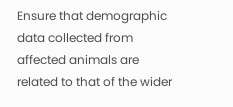Ensure that demographic data collected from affected animals are related to that of the wider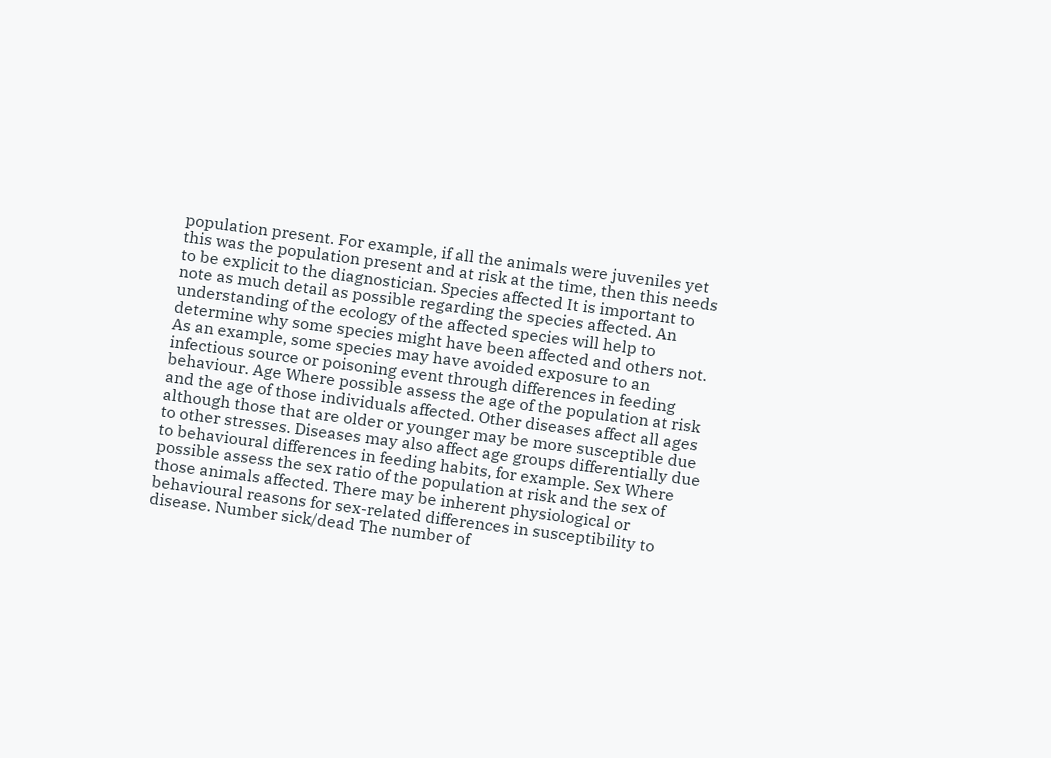population present. For example, if all the animals were juveniles yet this was the population present and at risk at the time, then this needs to be explicit to the diagnostician. Species affected It is important to note as much detail as possible regarding the species affected. An understanding of the ecology of the affected species will help to determine why some species might have been affected and others not. As an example, some species may have avoided exposure to an infectious source or poisoning event through differences in feeding behaviour. Age Where possible assess the age of the population at risk and the age of those individuals affected. Other diseases affect all ages although those that are older or younger may be more susceptible due to other stresses. Diseases may also affect age groups differentially due to behavioural differences in feeding habits, for example. Sex Where possible assess the sex ratio of the population at risk and the sex of those animals affected. There may be inherent physiological or behavioural reasons for sex-related differences in susceptibility to disease. Number sick/dead The number of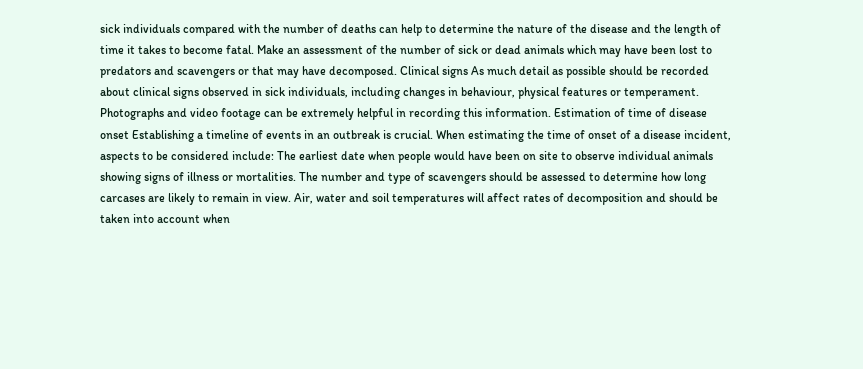sick individuals compared with the number of deaths can help to determine the nature of the disease and the length of time it takes to become fatal. Make an assessment of the number of sick or dead animals which may have been lost to predators and scavengers or that may have decomposed. Clinical signs As much detail as possible should be recorded about clinical signs observed in sick individuals, including changes in behaviour, physical features or temperament. Photographs and video footage can be extremely helpful in recording this information. Estimation of time of disease onset Establishing a timeline of events in an outbreak is crucial. When estimating the time of onset of a disease incident, aspects to be considered include: The earliest date when people would have been on site to observe individual animals showing signs of illness or mortalities. The number and type of scavengers should be assessed to determine how long carcases are likely to remain in view. Air, water and soil temperatures will affect rates of decomposition and should be taken into account when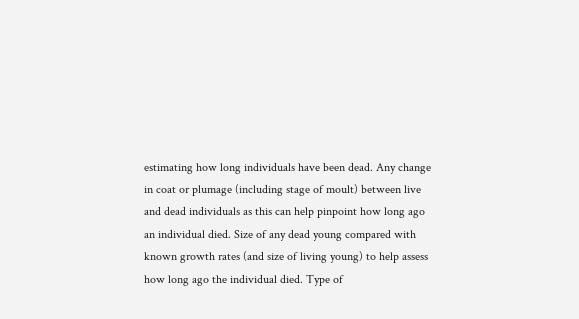estimating how long individuals have been dead. Any change in coat or plumage (including stage of moult) between live and dead individuals as this can help pinpoint how long ago an individual died. Size of any dead young compared with known growth rates (and size of living young) to help assess how long ago the individual died. Type of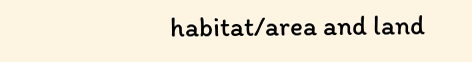habitat/area and land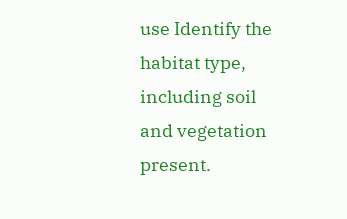use Identify the habitat type, including soil and vegetation present.